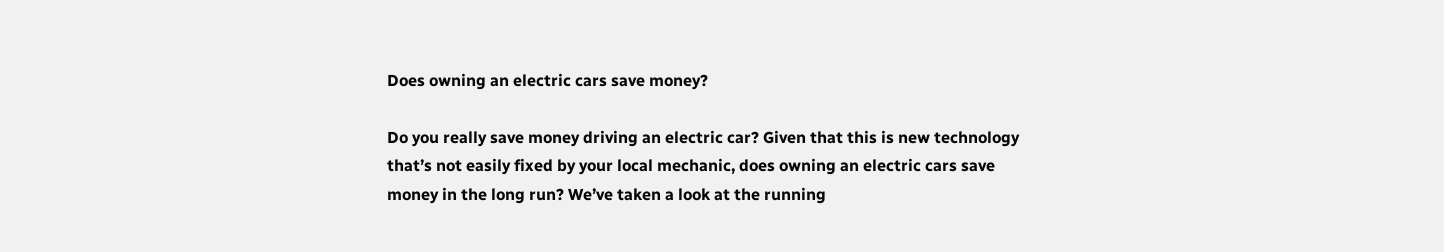Does owning an electric cars save money?

Do you really save money driving an electric car? Given that this is new technology that’s not easily fixed by your local mechanic, does owning an electric cars save money in the long run? We’ve taken a look at the running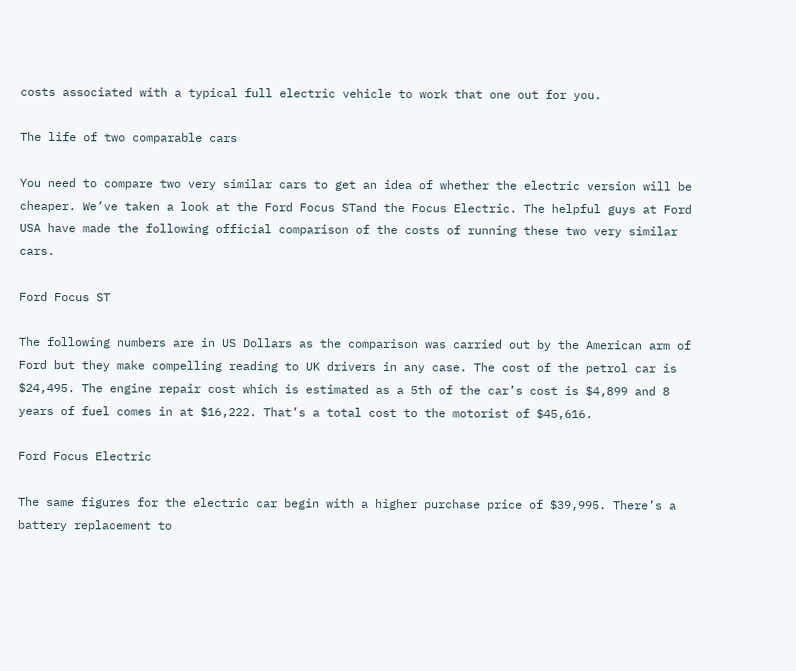costs associated with a typical full electric vehicle to work that one out for you.

The life of two comparable cars

You need to compare two very similar cars to get an idea of whether the electric version will be cheaper. We’ve taken a look at the Ford Focus STand the Focus Electric. The helpful guys at Ford USA have made the following official comparison of the costs of running these two very similar cars.

Ford Focus ST

The following numbers are in US Dollars as the comparison was carried out by the American arm of Ford but they make compelling reading to UK drivers in any case. The cost of the petrol car is $24,495. The engine repair cost which is estimated as a 5th of the car’s cost is $4,899 and 8 years of fuel comes in at $16,222. That’s a total cost to the motorist of $45,616.

Ford Focus Electric

The same figures for the electric car begin with a higher purchase price of $39,995. There’s a battery replacement to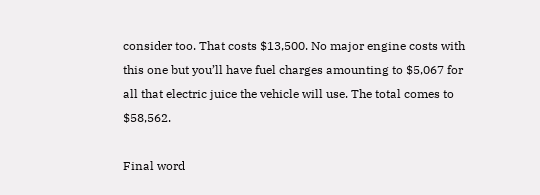consider too. That costs $13,500. No major engine costs with this one but you’ll have fuel charges amounting to $5,067 for all that electric juice the vehicle will use. The total comes to $58,562.

Final word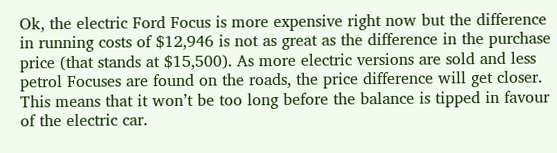Ok, the electric Ford Focus is more expensive right now but the difference in running costs of $12,946 is not as great as the difference in the purchase price (that stands at $15,500). As more electric versions are sold and less petrol Focuses are found on the roads, the price difference will get closer. This means that it won’t be too long before the balance is tipped in favour of the electric car.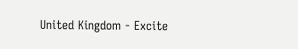United Kingdom - Excite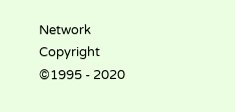Network Copyright ©1995 - 2020